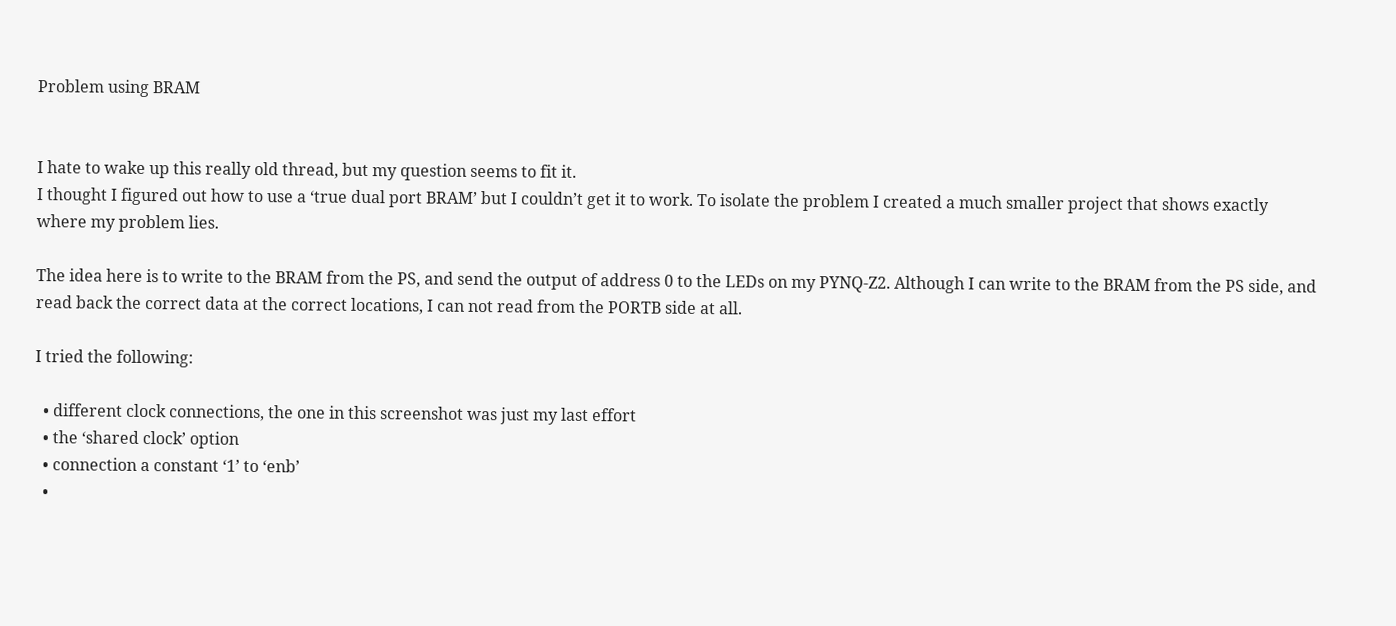Problem using BRAM


I hate to wake up this really old thread, but my question seems to fit it.
I thought I figured out how to use a ‘true dual port BRAM’ but I couldn’t get it to work. To isolate the problem I created a much smaller project that shows exactly where my problem lies.

The idea here is to write to the BRAM from the PS, and send the output of address 0 to the LEDs on my PYNQ-Z2. Although I can write to the BRAM from the PS side, and read back the correct data at the correct locations, I can not read from the PORTB side at all.

I tried the following:

  • different clock connections, the one in this screenshot was just my last effort
  • the ‘shared clock’ option
  • connection a constant ‘1’ to ‘enb’
  •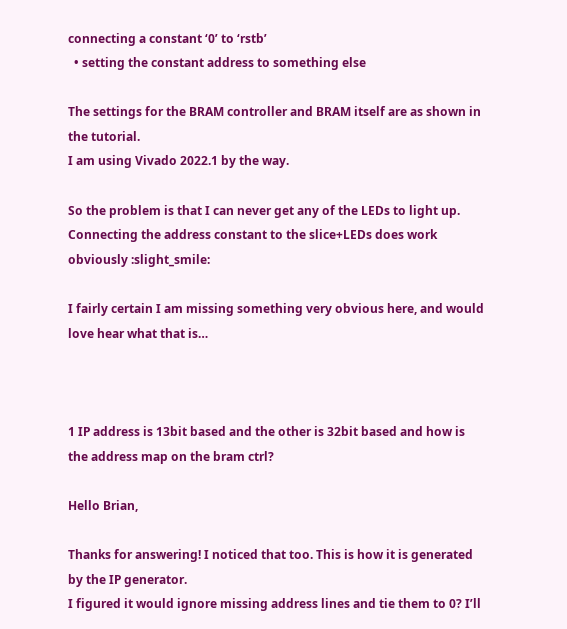connecting a constant ‘0’ to ‘rstb’
  • setting the constant address to something else

The settings for the BRAM controller and BRAM itself are as shown in the tutorial.
I am using Vivado 2022.1 by the way.

So the problem is that I can never get any of the LEDs to light up. Connecting the address constant to the slice+LEDs does work obviously :slight_smile:

I fairly certain I am missing something very obvious here, and would love hear what that is…



1 IP address is 13bit based and the other is 32bit based and how is the address map on the bram ctrl?

Hello Brian,

Thanks for answering! I noticed that too. This is how it is generated by the IP generator.
I figured it would ignore missing address lines and tie them to 0? I’ll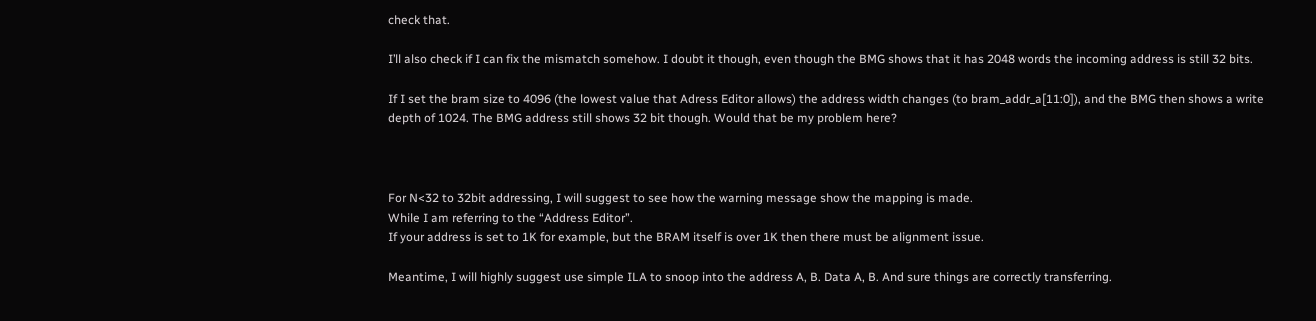check that.

I’ll also check if I can fix the mismatch somehow. I doubt it though, even though the BMG shows that it has 2048 words the incoming address is still 32 bits.

If I set the bram size to 4096 (the lowest value that Adress Editor allows) the address width changes (to bram_addr_a[11:0]), and the BMG then shows a write depth of 1024. The BMG address still shows 32 bit though. Would that be my problem here?



For N<32 to 32bit addressing, I will suggest to see how the warning message show the mapping is made.
While I am referring to the “Address Editor”.
If your address is set to 1K for example, but the BRAM itself is over 1K then there must be alignment issue.

Meantime, I will highly suggest use simple ILA to snoop into the address A, B. Data A, B. And sure things are correctly transferring.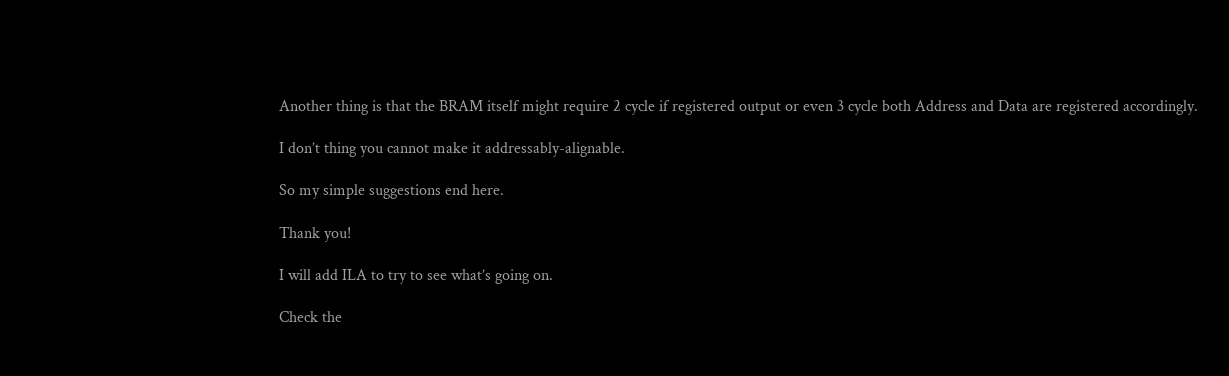Another thing is that the BRAM itself might require 2 cycle if registered output or even 3 cycle both Address and Data are registered accordingly.

I don’t thing you cannot make it addressably-alignable.

So my simple suggestions end here.

Thank you!

I will add ILA to try to see what’s going on.

Check the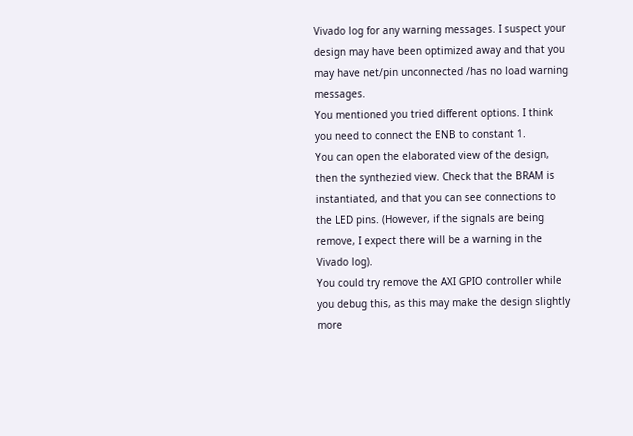Vivado log for any warning messages. I suspect your design may have been optimized away and that you may have net/pin unconnected /has no load warning messages.
You mentioned you tried different options. I think you need to connect the ENB to constant 1.
You can open the elaborated view of the design, then the synthezied view. Check that the BRAM is instantiated, and that you can see connections to the LED pins. (However, if the signals are being remove, I expect there will be a warning in the Vivado log).
You could try remove the AXI GPIO controller while you debug this, as this may make the design slightly more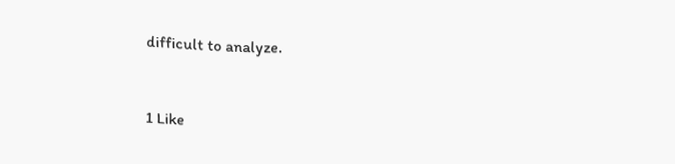difficult to analyze.


1 Like